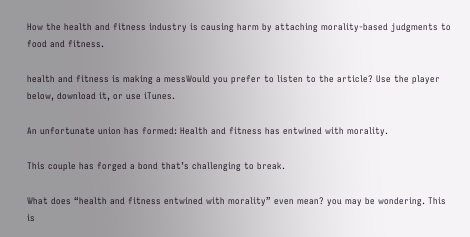How the health and fitness industry is causing harm by attaching morality-based judgments to food and fitness.

health and fitness is making a messWould you prefer to listen to the article? Use the player below, download it, or use iTunes.

An unfortunate union has formed: Health and fitness has entwined with morality.

This couple has forged a bond that’s challenging to break.

What does “health and fitness entwined with morality” even mean? you may be wondering. This is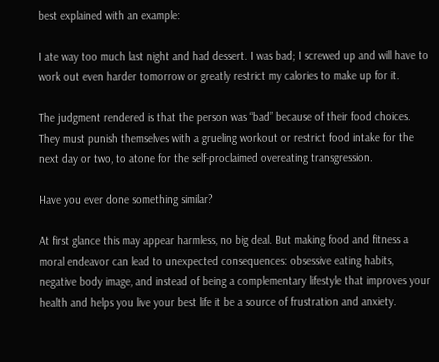best explained with an example:

I ate way too much last night and had dessert. I was bad; I screwed up and will have to work out even harder tomorrow or greatly restrict my calories to make up for it.

The judgment rendered is that the person was “bad” because of their food choices. They must punish themselves with a grueling workout or restrict food intake for the next day or two, to atone for the self-proclaimed overeating transgression.

Have you ever done something similar?

At first glance this may appear harmless, no big deal. But making food and fitness a moral endeavor can lead to unexpected consequences: obsessive eating habits, negative body image, and instead of being a complementary lifestyle that improves your health and helps you live your best life it be a source of frustration and anxiety.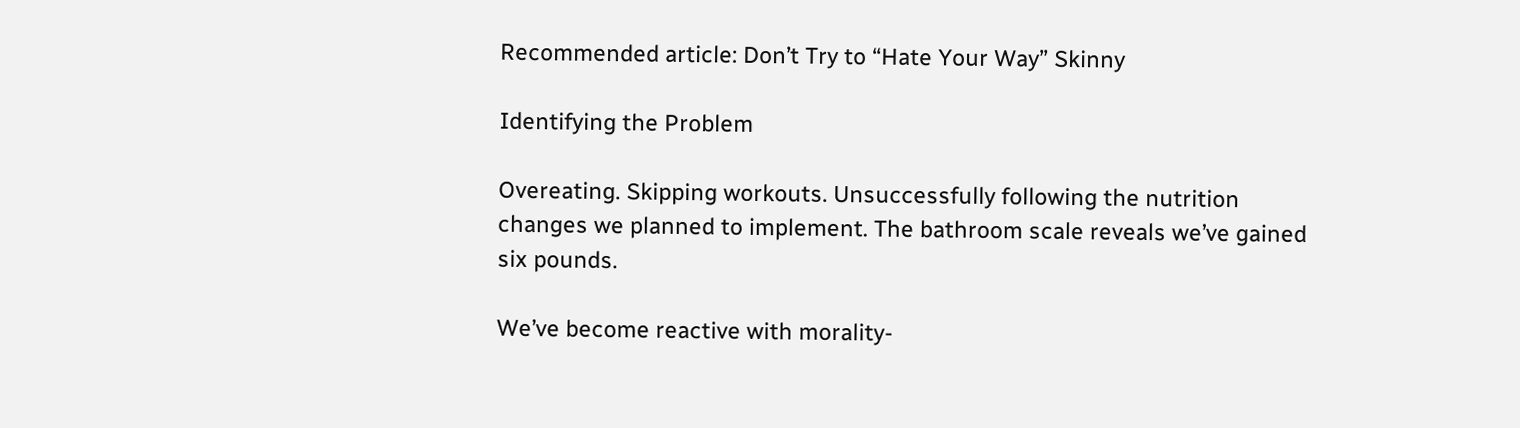Recommended article: Don’t Try to “Hate Your Way” Skinny

Identifying the Problem

Overeating. Skipping workouts. Unsuccessfully following the nutrition changes we planned to implement. The bathroom scale reveals we’ve gained six pounds.

We’ve become reactive with morality-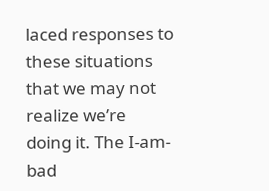laced responses to these situations that we may not realize we’re doing it. The I-am-bad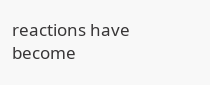reactions have become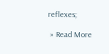reflexes;

 » Read More